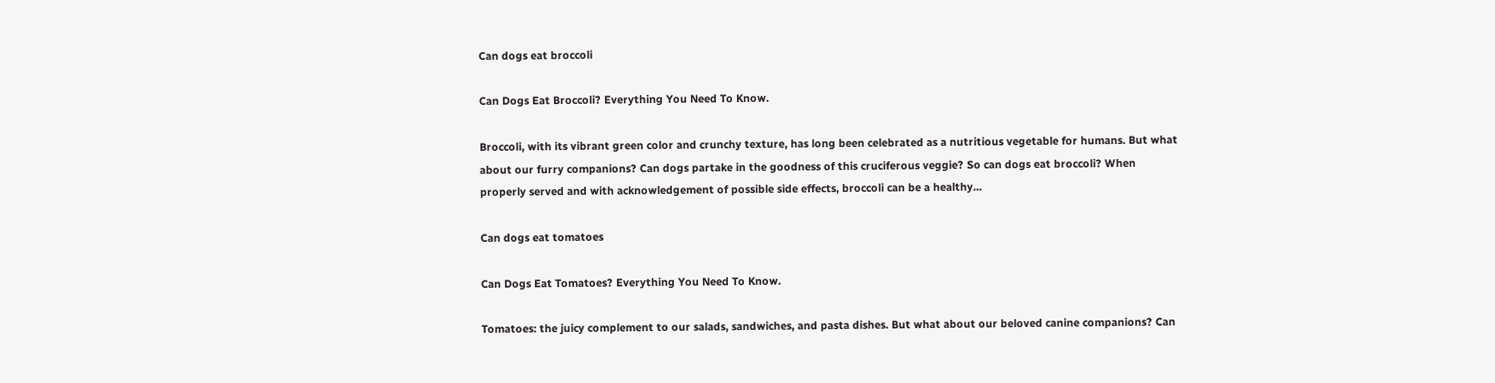Can dogs eat broccoli

Can Dogs Eat Broccoli? Everything You Need To Know.

Broccoli, with its vibrant green color and crunchy texture, has long been celebrated as a nutritious vegetable for humans. But what about our furry companions? Can dogs partake in the goodness of this cruciferous veggie? So can dogs eat broccoli? When properly served and with acknowledgement of possible side effects, broccoli can be a healthy...

Can dogs eat tomatoes

Can Dogs Eat Tomatoes? Everything You Need To Know.

Tomatoes: the juicy complement to our salads, sandwiches, and pasta dishes. But what about our beloved canine companions? Can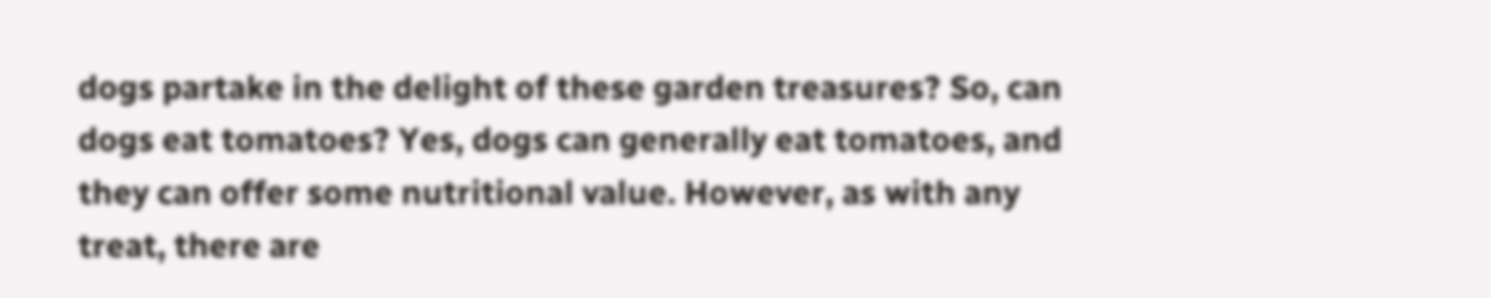dogs partake in the delight of these garden treasures? So, can dogs eat tomatoes? Yes, dogs can generally eat tomatoes, and they can offer some nutritional value. However, as with any treat, there are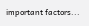important factors...